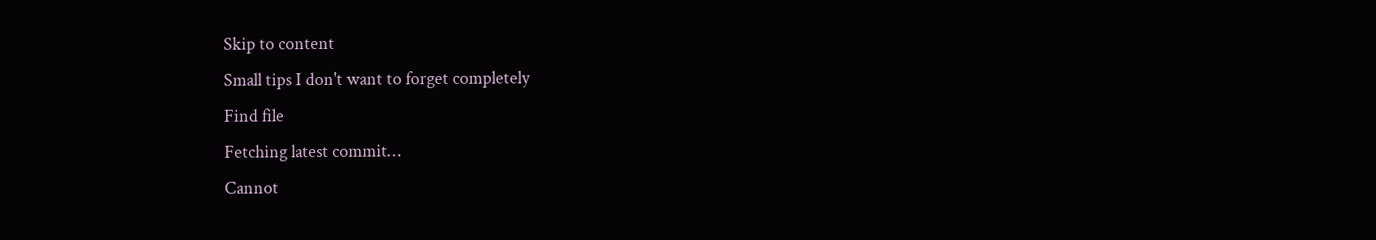Skip to content
Small tips I don't want to forget completely
Find file
Fetching latest commit…
Cannot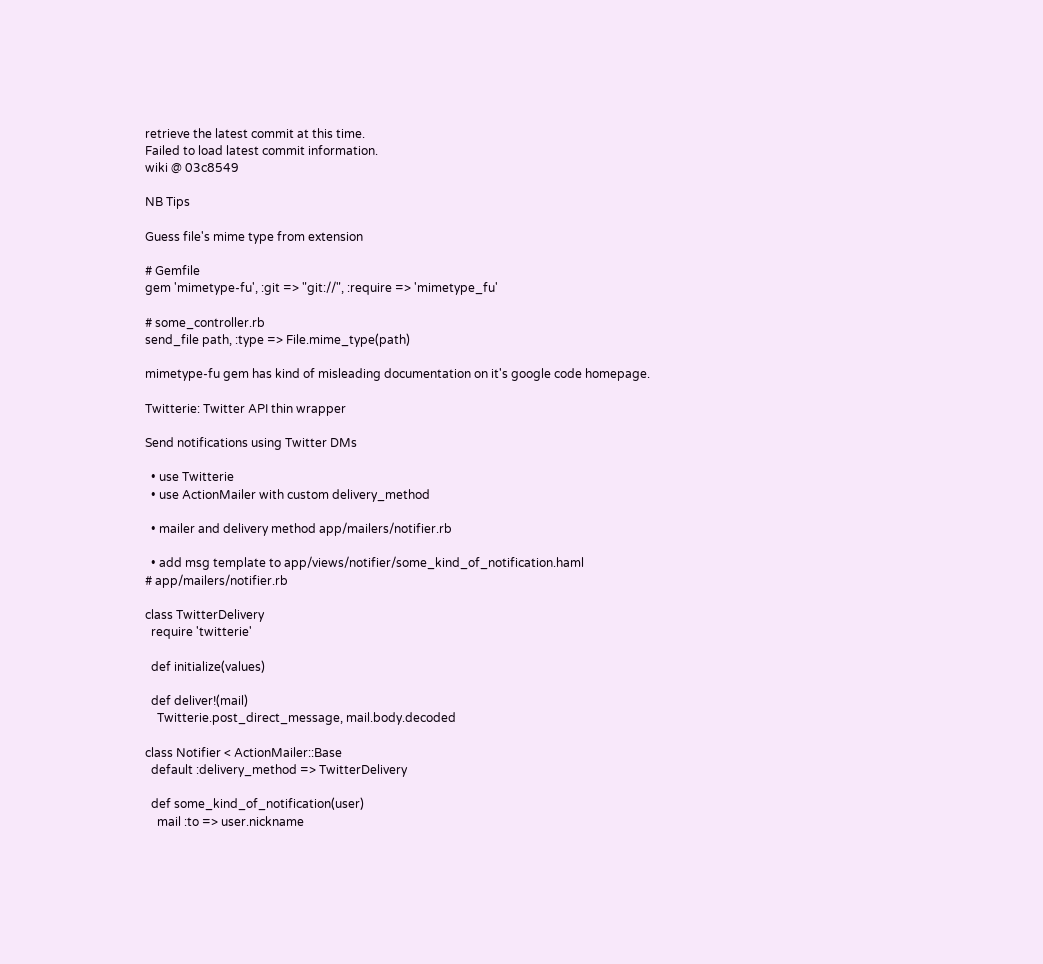retrieve the latest commit at this time.
Failed to load latest commit information.
wiki @ 03c8549

NB Tips

Guess file's mime type from extension

# Gemfile
gem 'mimetype-fu', :git => "git://", :require => 'mimetype_fu'

# some_controller.rb
send_file path, :type => File.mime_type(path)

mimetype-fu gem has kind of misleading documentation on it's google code homepage.

Twitterie: Twitter API thin wrapper

Send notifications using Twitter DMs

  • use Twitterie
  • use ActionMailer with custom delivery_method

  • mailer and delivery method app/mailers/notifier.rb

  • add msg template to app/views/notifier/some_kind_of_notification.haml
# app/mailers/notifier.rb

class TwitterDelivery
  require 'twitterie'

  def initialize(values)

  def deliver!(mail)
    Twitterie.post_direct_message, mail.body.decoded

class Notifier < ActionMailer::Base
  default :delivery_method => TwitterDelivery

  def some_kind_of_notification(user)
    mail :to => user.nickname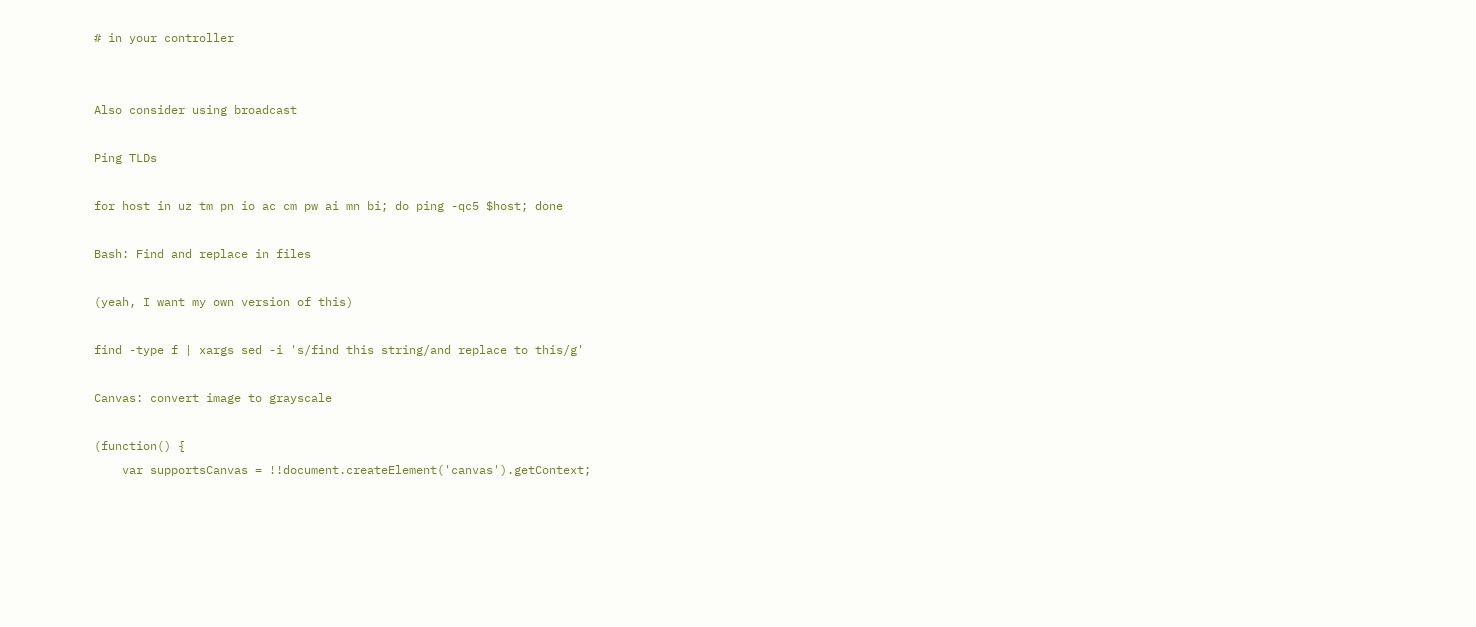# in your controller


Also consider using broadcast

Ping TLDs

for host in uz tm pn io ac cm pw ai mn bi; do ping -qc5 $host; done

Bash: Find and replace in files

(yeah, I want my own version of this)

find -type f | xargs sed -i 's/find this string/and replace to this/g'

Canvas: convert image to grayscale

(function() {
    var supportsCanvas = !!document.createElement('canvas').getContext;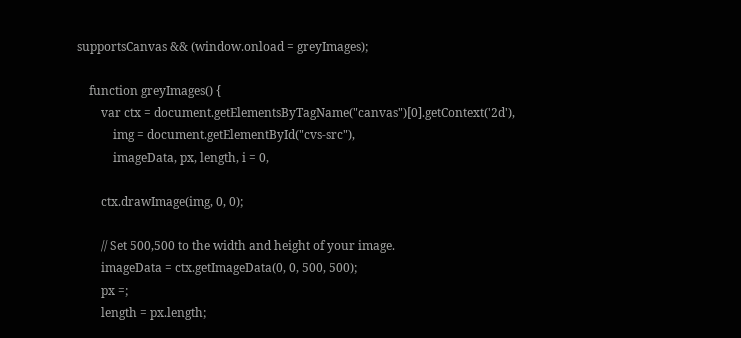supportsCanvas && (window.onload = greyImages);

    function greyImages() {
        var ctx = document.getElementsByTagName("canvas")[0].getContext('2d'),
            img = document.getElementById("cvs-src"),
            imageData, px, length, i = 0,

        ctx.drawImage(img, 0, 0);

        // Set 500,500 to the width and height of your image.
        imageData = ctx.getImageData(0, 0, 500, 500);
        px =;
        length = px.length;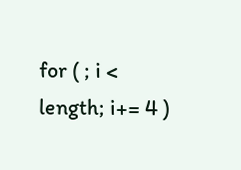for ( ; i < length; i+= 4 )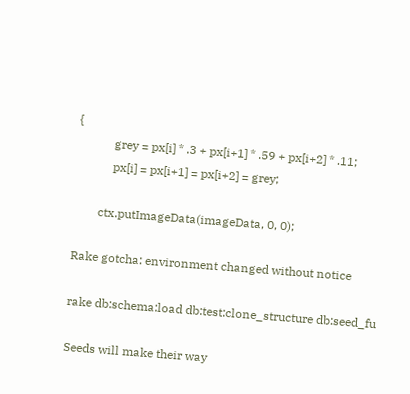{
            grey = px[i] * .3 + px[i+1] * .59 + px[i+2] * .11;
            px[i] = px[i+1] = px[i+2] = grey;

        ctx.putImageData(imageData, 0, 0);

Rake gotcha: environment changed without notice

rake db:schema:load db:test:clone_structure db:seed_fu

Seeds will make their way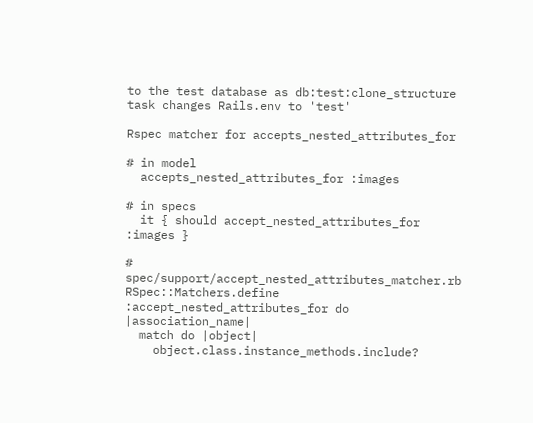to the test database as db:test:clone_structure task changes Rails.env to 'test'

Rspec matcher for accepts_nested_attributes_for

# in model
  accepts_nested_attributes_for :images

# in specs
  it { should accept_nested_attributes_for :images }

# spec/support/accept_nested_attributes_matcher.rb
RSpec::Matchers.define :accept_nested_attributes_for do |association_name|
  match do |object|
    object.class.instance_methods.include?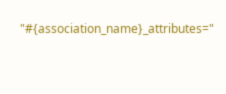"#{association_name}_attributes="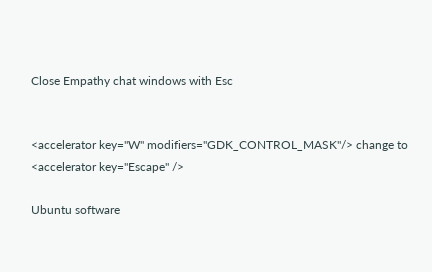Close Empathy chat windows with Esc


<accelerator key="W" modifiers="GDK_CONTROL_MASK"/> change to <accelerator key="Escape" />

Ubuntu software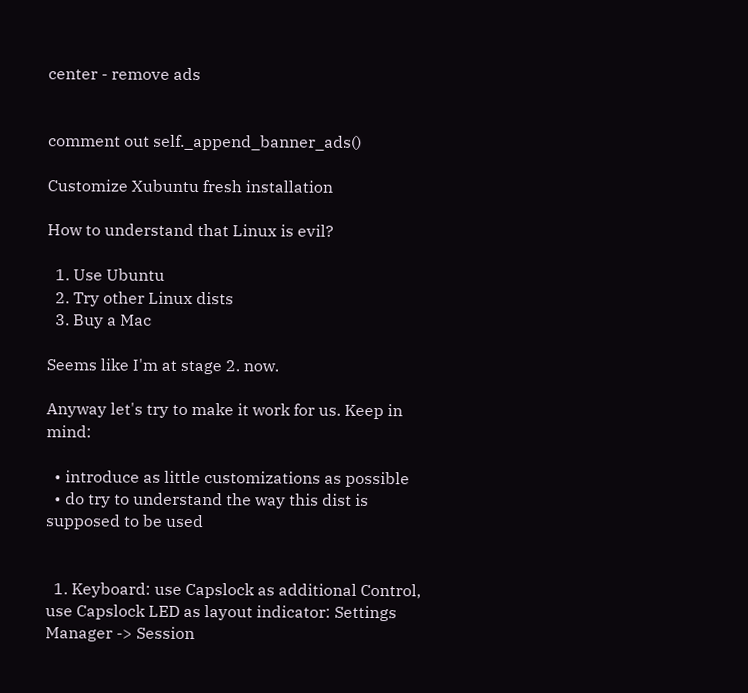center - remove ads


comment out self._append_banner_ads()

Customize Xubuntu fresh installation

How to understand that Linux is evil?

  1. Use Ubuntu
  2. Try other Linux dists
  3. Buy a Mac

Seems like I'm at stage 2. now.

Anyway let's try to make it work for us. Keep in mind:

  • introduce as little customizations as possible
  • do try to understand the way this dist is supposed to be used


  1. Keyboard: use Capslock as additional Control, use Capslock LED as layout indicator: Settings Manager -> Session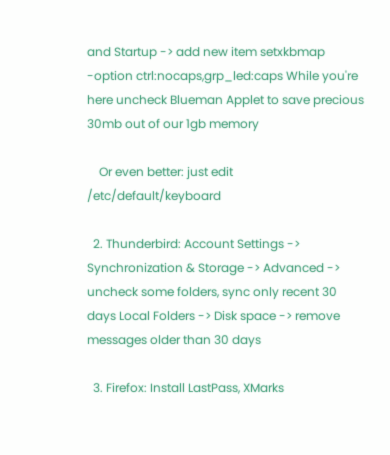and Startup -> add new item setxkbmap -option ctrl:nocaps,grp_led:caps While you're here uncheck Blueman Applet to save precious 30mb out of our 1gb memory

    Or even better: just edit /etc/default/keyboard

  2. Thunderbird: Account Settings -> Synchronization & Storage -> Advanced -> uncheck some folders, sync only recent 30 days Local Folders -> Disk space -> remove messages older than 30 days

  3. Firefox: Install LastPass, XMarks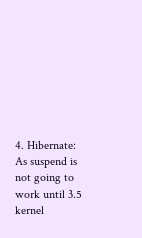4. Hibernate: As suspend is not going to work until 3.5 kernel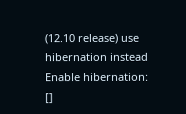(12.10 release) use hibernation instead Enable hibernation: []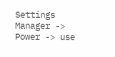Settings Manager -> Power -> use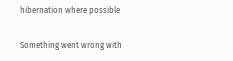hibernation where possible

Something went wrong with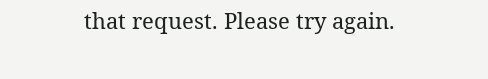that request. Please try again.